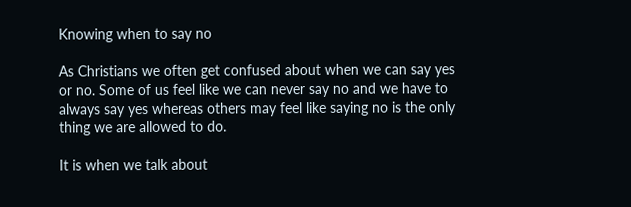Knowing when to say no

As Christians we often get confused about when we can say yes or no. Some of us feel like we can never say no and we have to always say yes whereas others may feel like saying no is the only thing we are allowed to do.

It is when we talk about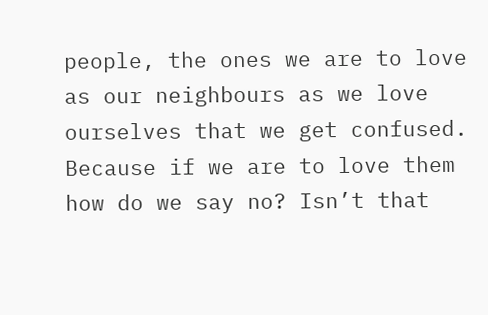people, the ones we are to love as our neighbours as we love ourselves that we get confused. Because if we are to love them how do we say no? Isn’t that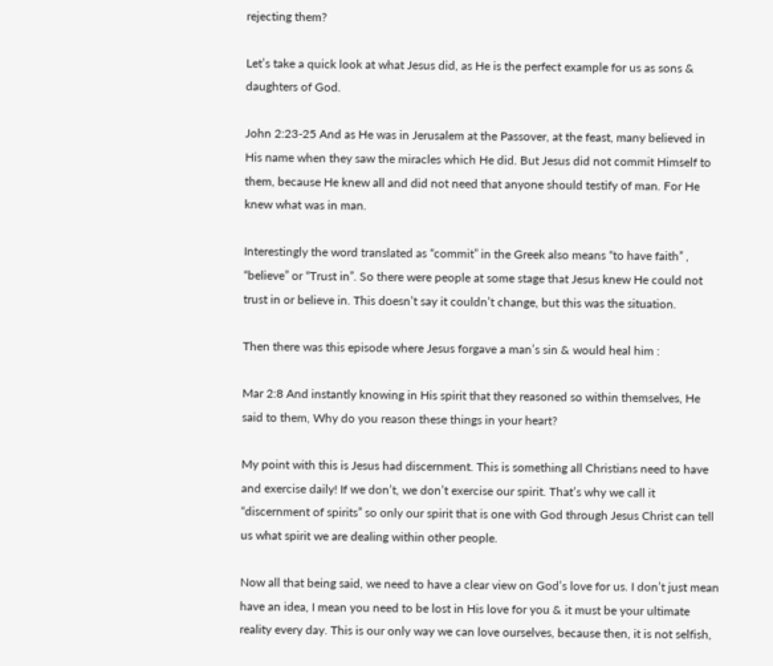rejecting them?

Let’s take a quick look at what Jesus did, as He is the perfect example for us as sons & daughters of God.

John 2:23-25 And as He was in Jerusalem at the Passover, at the feast, many believed in His name when they saw the miracles which He did. But Jesus did not commit Himself to them, because He knew all and did not need that anyone should testify of man. For He knew what was in man.

Interestingly the word translated as “commit” in the Greek also means “to have faith” , “believe” or “Trust in”. So there were people at some stage that Jesus knew He could not trust in or believe in. This doesn’t say it couldn’t change, but this was the situation.

Then there was this episode where Jesus forgave a man’s sin & would heal him :

Mar 2:8 And instantly knowing in His spirit that they reasoned so within themselves, He said to them, Why do you reason these things in your heart?

My point with this is Jesus had discernment. This is something all Christians need to have and exercise daily! If we don’t, we don’t exercise our spirit. That’s why we call it “discernment of spirits” so only our spirit that is one with God through Jesus Christ can tell us what spirit we are dealing within other people.

Now all that being said, we need to have a clear view on God’s love for us. I don’t just mean have an idea, I mean you need to be lost in His love for you & it must be your ultimate reality every day. This is our only way we can love ourselves, because then, it is not selfish,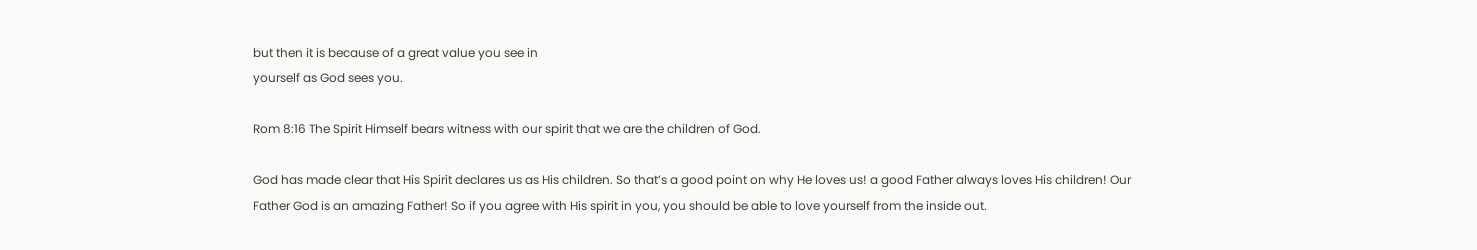but then it is because of a great value you see in
yourself as God sees you.

Rom 8:16 The Spirit Himself bears witness with our spirit that we are the children of God.

God has made clear that His Spirit declares us as His children. So that’s a good point on why He loves us! a good Father always loves His children! Our Father God is an amazing Father! So if you agree with His spirit in you, you should be able to love yourself from the inside out.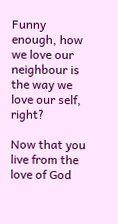Funny enough, how we love our neighbour is the way we love our self, right?

Now that you live from the love of God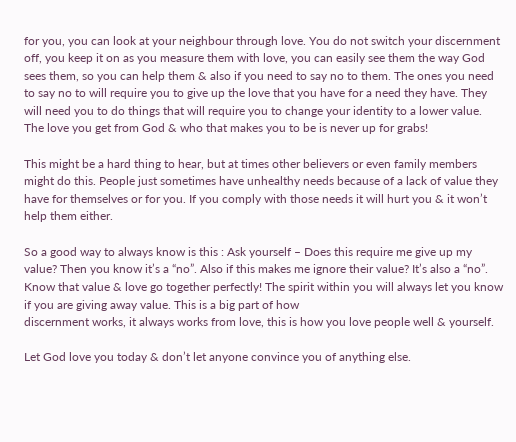for you, you can look at your neighbour through love. You do not switch your discernment off, you keep it on as you measure them with love, you can easily see them the way God sees them, so you can help them & also if you need to say no to them. The ones you need to say no to will require you to give up the love that you have for a need they have. They will need you to do things that will require you to change your identity to a lower value. The love you get from God & who that makes you to be is never up for grabs!

This might be a hard thing to hear, but at times other believers or even family members might do this. People just sometimes have unhealthy needs because of a lack of value they have for themselves or for you. If you comply with those needs it will hurt you & it won’t help them either.

So a good way to always know is this : Ask yourself – Does this require me give up my value? Then you know it’s a “no”. Also if this makes me ignore their value? It’s also a “no”. Know that value & love go together perfectly! The spirit within you will always let you know if you are giving away value. This is a big part of how
discernment works, it always works from love, this is how you love people well & yourself.

Let God love you today & don’t let anyone convince you of anything else.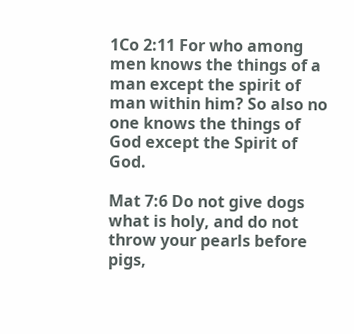1Co 2:11 For who among men knows the things of a man except the spirit of man within him? So also no one knows the things of God except the Spirit of God.

Mat 7:6 Do not give dogs what is holy, and do not throw your pearls before pigs,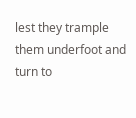lest they trample them underfoot and turn to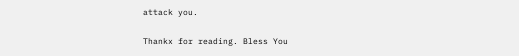attack you.

Thankx for reading. Bless You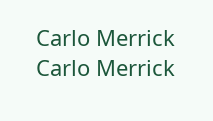Carlo Merrick
Carlo Merrick